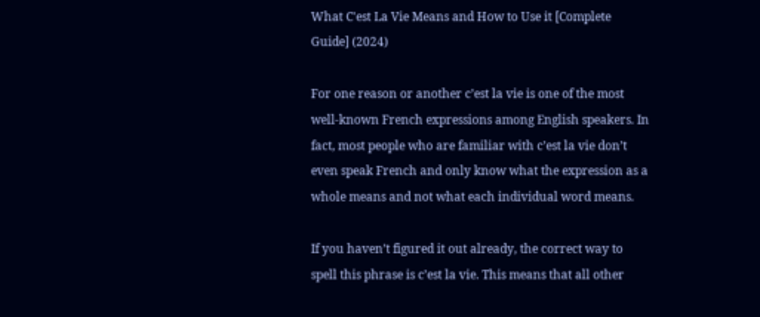What C'est La Vie Means and How to Use it [Complete Guide] (2024)

For one reason or another c’est la vie is one of the most well-known French expressions among English speakers. In fact, most people who are familiar with c’est la vie don’t even speak French and only know what the expression as a whole means and not what each individual word means.

If you haven’t figured it out already, the correct way to spell this phrase is c’est la vie. This means that all other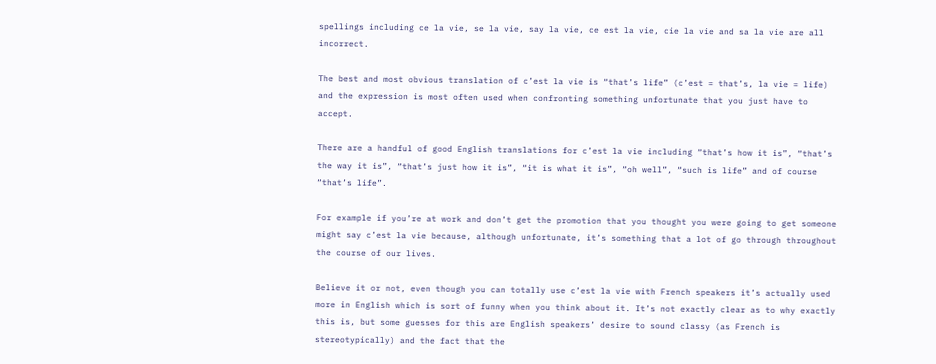spellings including ce la vie, se la vie, say la vie, ce est la vie, cie la vie and sa la vie are all incorrect.

The best and most obvious translation of c’est la vie is “that’s life” (c’est = that’s, la vie = life) and the expression is most often used when confronting something unfortunate that you just have to accept.

There are a handful of good English translations for c’est la vie including “that’s how it is”, “that’s the way it is”, “that’s just how it is”, “it is what it is”, “oh well”, “such is life” and of course “that’s life”.

For example if you’re at work and don’t get the promotion that you thought you were going to get someone might say c’est la vie because, although unfortunate, it’s something that a lot of go through throughout the course of our lives.

Believe it or not, even though you can totally use c’est la vie with French speakers it’s actually used more in English which is sort of funny when you think about it. It’s not exactly clear as to why exactly this is, but some guesses for this are English speakers’ desire to sound classy (as French is stereotypically) and the fact that the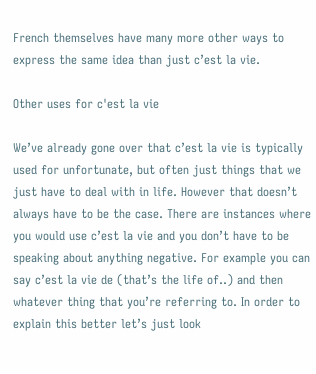French themselves have many more other ways to express the same idea than just c’est la vie.

Other uses for c'est la vie

We’ve already gone over that c’est la vie is typically used for unfortunate, but often just things that we just have to deal with in life. However that doesn’t always have to be the case. There are instances where you would use c’est la vie and you don’t have to be speaking about anything negative. For example you can say c’est la vie de (that’s the life of..) and then whatever thing that you’re referring to. In order to explain this better let’s just look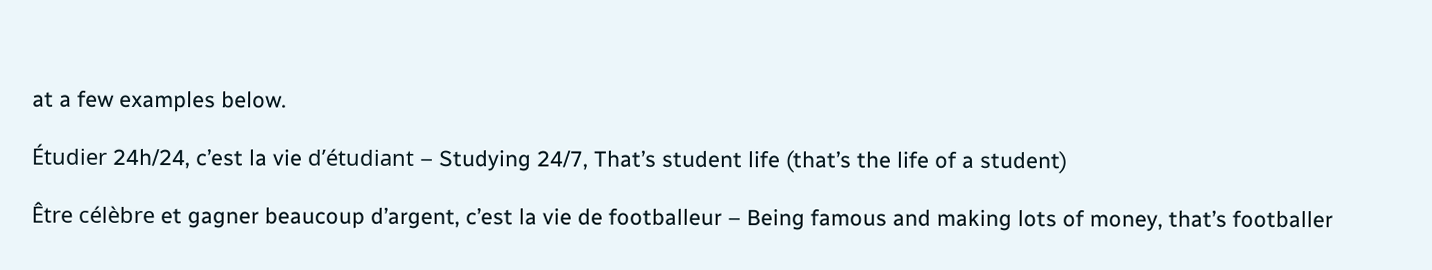at a few examples below.

Étudier 24h/24, c’est la vie d’étudiant – Studying 24/7, That’s student life (that’s the life of a student)

Être célèbre et gagner beaucoup d’argent, c’est la vie de footballeur – Being famous and making lots of money, that’s footballer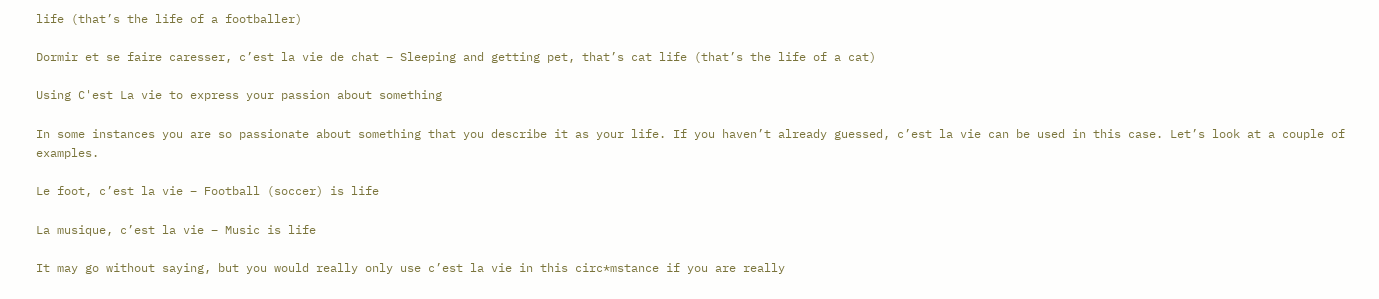life (that’s the life of a footballer)

Dormir et se faire caresser, c’est la vie de chat – Sleeping and getting pet, that’s cat life (that’s the life of a cat)

Using C'est La vie to express your passion about something

In some instances you are so passionate about something that you describe it as your life. If you haven’t already guessed, c’est la vie can be used in this case. Let’s look at a couple of examples.

Le foot, c’est la vie – Football (soccer) is life

La musique, c’est la vie – Music is life

It may go without saying, but you would really only use c’est la vie in this circ*mstance if you are really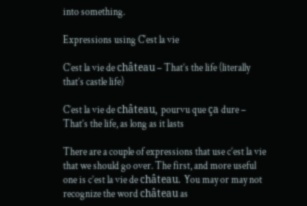into something.

Expressions using C'est la vie

C’est la vie de château – That’s the life (literally that’s castle life)

C’est la vie de château, pourvu que ça dure – That’s the life, as long as it lasts

There are a couple of expressions that use c’est la vie that we should go over. The first, and more useful one is c’est la vie de château. You may or may not recognize the word château as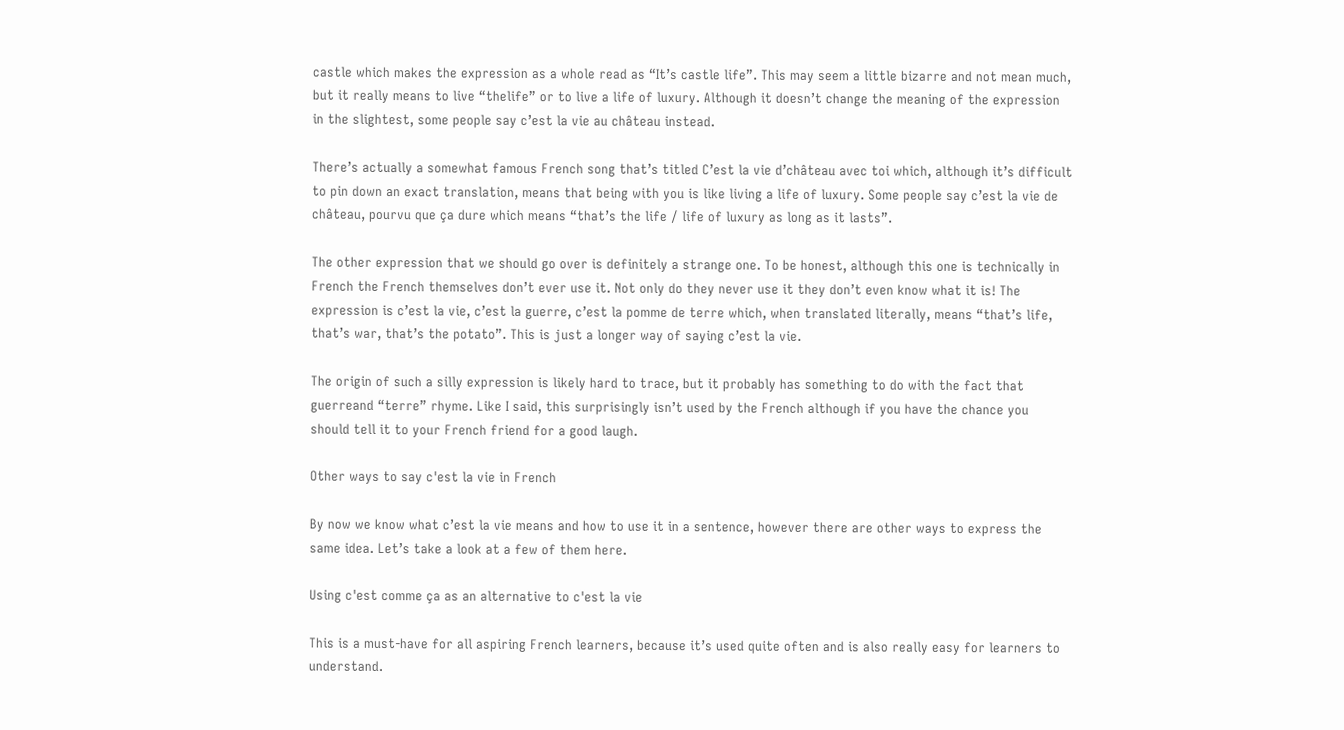castle which makes the expression as a whole read as “It’s castle life”. This may seem a little bizarre and not mean much, but it really means to live “thelife” or to live a life of luxury. Although it doesn’t change the meaning of the expression in the slightest, some people say c’est la vie au château instead.

There’s actually a somewhat famous French song that’s titled C’est la vie d’château avec toi which, although it’s difficult to pin down an exact translation, means that being with you is like living a life of luxury. Some people say c’est la vie de château, pourvu que ça dure which means “that’s the life / life of luxury as long as it lasts”.

The other expression that we should go over is definitely a strange one. To be honest, although this one is technically in French the French themselves don’t ever use it. Not only do they never use it they don’t even know what it is! The expression is c’est la vie, c’est la guerre, c’est la pomme de terre which, when translated literally, means “that’s life, that’s war, that’s the potato”. This is just a longer way of saying c’est la vie.

The origin of such a silly expression is likely hard to trace, but it probably has something to do with the fact that guerreand “terre” rhyme. Like I said, this surprisingly isn’t used by the French although if you have the chance you should tell it to your French friend for a good laugh.

Other ways to say c'est la vie in French

By now we know what c’est la vie means and how to use it in a sentence, however there are other ways to express the same idea. Let’s take a look at a few of them here.

Using c'est comme ça as an alternative to c'est la vie

This is a must-have for all aspiring French learners, because it’s used quite often and is also really easy for learners to understand.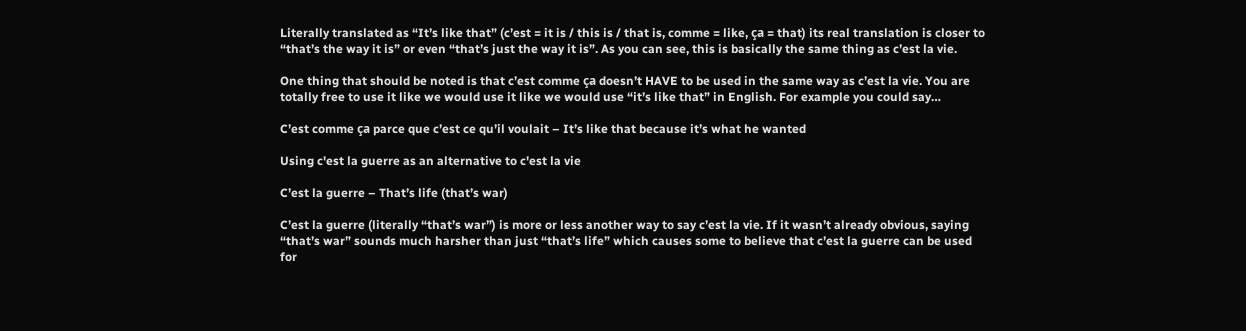Literally translated as “It’s like that” (c’est = it is / this is / that is, comme = like, ça = that) its real translation is closer to “that’s the way it is” or even “that’s just the way it is”. As you can see, this is basically the same thing as c’est la vie.

One thing that should be noted is that c’est comme ça doesn’t HAVE to be used in the same way as c’est la vie. You are totally free to use it like we would use it like we would use “it’s like that” in English. For example you could say…

C’est comme ça parce que c’est ce qu’il voulait – It’s like that because it’s what he wanted

Using c'est la guerre as an alternative to c'est la vie

C’est la guerre – That’s life (that’s war)

C’est la guerre (literally “that’s war”) is more or less another way to say c’est la vie. If it wasn’t already obvious, saying “that’s war” sounds much harsher than just “that’s life” which causes some to believe that c’est la guerre can be used for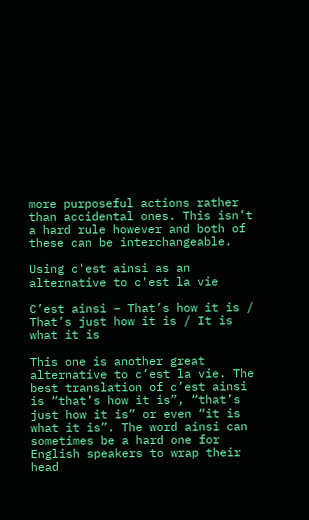more purposeful actions rather than accidental ones. This isn’t a hard rule however and both of these can be interchangeable.

Using c'est ainsi as an alternative to c'est la vie

C’est ainsi – That’s how it is / That’s just how it is / It is what it is

This one is another great alternative to c’est la vie. The best translation of c’est ainsi is “that’s how it is”, “that’s just how it is” or even “it is what it is”. The word ainsi can sometimes be a hard one for English speakers to wrap their head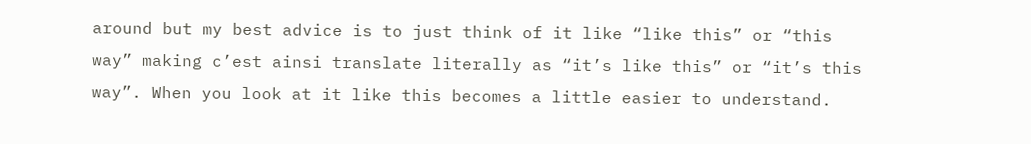around but my best advice is to just think of it like “like this” or “this way” making c’est ainsi translate literally as “it’s like this” or “it’s this way”. When you look at it like this becomes a little easier to understand.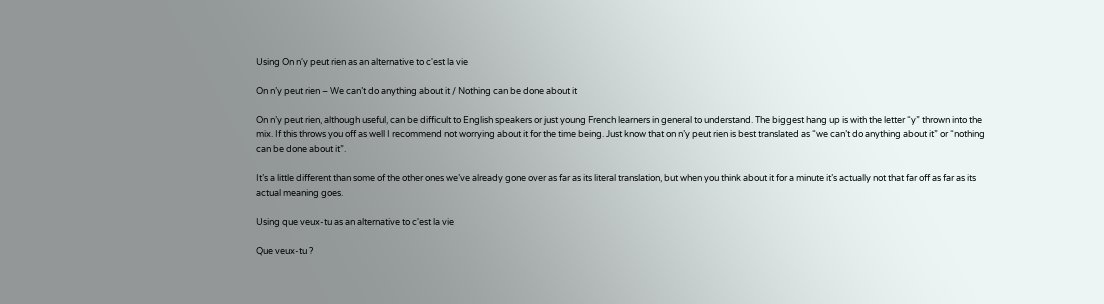Using On n'y peut rien as an alternative to c'est la vie

On n’y peut rien – We can’t do anything about it / Nothing can be done about it

On n’y peut rien, although useful, can be difficult to English speakers or just young French learners in general to understand. The biggest hang up is with the letter “y” thrown into the mix. If this throws you off as well I recommend not worrying about it for the time being. Just know that on n’y peut rien is best translated as “we can’t do anything about it” or “nothing can be done about it”.

It’s a little different than some of the other ones we’ve already gone over as far as its literal translation, but when you think about it for a minute it’s actually not that far off as far as its actual meaning goes.

Using que veux-tu as an alternative to c'est la vie

Que veux-tu ?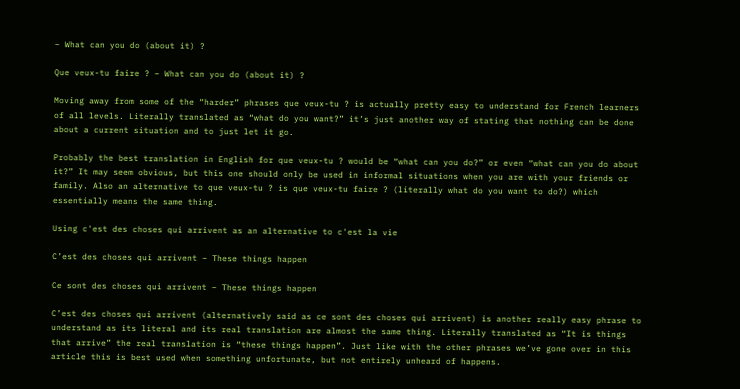– What can you do (about it) ?

Que veux-tu faire ? – What can you do (about it) ?

Moving away from some of the “harder” phrases que veux-tu ? is actually pretty easy to understand for French learners of all levels. Literally translated as “what do you want?” it’s just another way of stating that nothing can be done about a current situation and to just let it go.

Probably the best translation in English for que veux-tu ? would be “what can you do?” or even “what can you do about it?” It may seem obvious, but this one should only be used in informal situations when you are with your friends or family. Also an alternative to que veux-tu ? is que veux-tu faire ? (literally what do you want to do?) which essentially means the same thing.

Using c'est des choses qui arrivent as an alternative to c'est la vie

C’est des choses qui arrivent – These things happen

Ce sont des choses qui arrivent – These things happen

C’est des choses qui arrivent (alternatively said as ce sont des choses qui arrivent) is another really easy phrase to understand as its literal and its real translation are almost the same thing. Literally translated as “It is things that arrive” the real translation is “these things happen”. Just like with the other phrases we’ve gone over in this article this is best used when something unfortunate, but not entirely unheard of happens.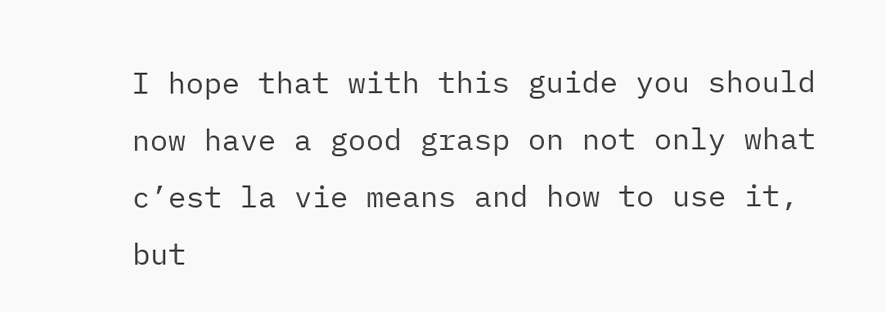I hope that with this guide you should now have a good grasp on not only what c’est la vie means and how to use it, but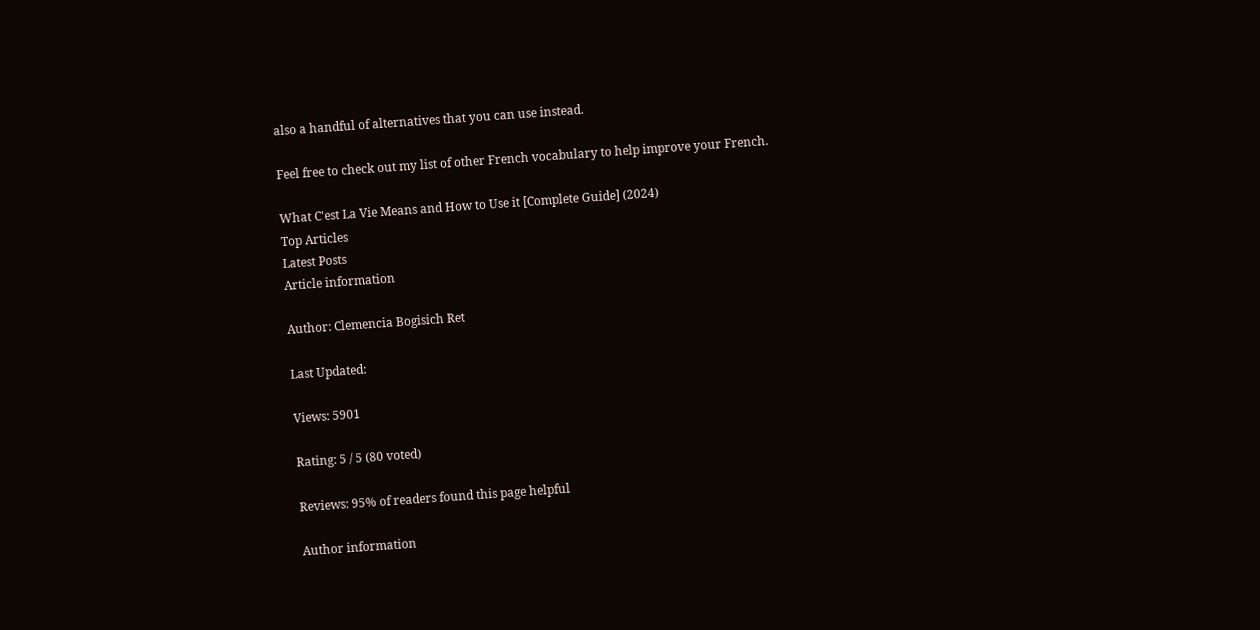also a handful of alternatives that you can use instead.

Feel free to check out my list of other French vocabulary to help improve your French.

What C'est La Vie Means and How to Use it [Complete Guide] (2024)
Top Articles
Latest Posts
Article information

Author: Clemencia Bogisich Ret

Last Updated:

Views: 5901

Rating: 5 / 5 (80 voted)

Reviews: 95% of readers found this page helpful

Author information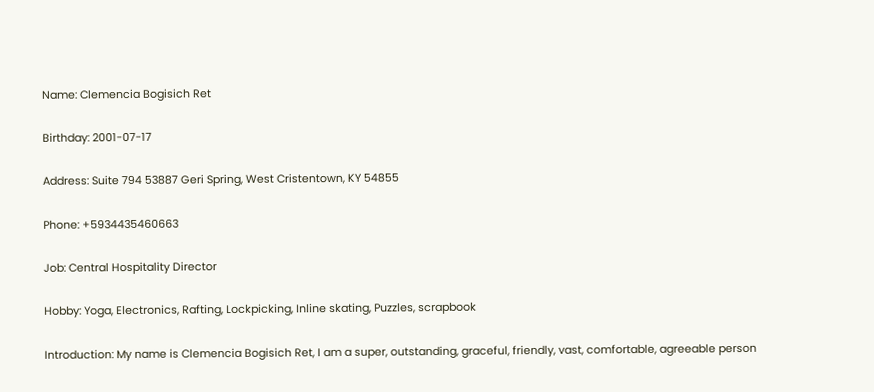Name: Clemencia Bogisich Ret

Birthday: 2001-07-17

Address: Suite 794 53887 Geri Spring, West Cristentown, KY 54855

Phone: +5934435460663

Job: Central Hospitality Director

Hobby: Yoga, Electronics, Rafting, Lockpicking, Inline skating, Puzzles, scrapbook

Introduction: My name is Clemencia Bogisich Ret, I am a super, outstanding, graceful, friendly, vast, comfortable, agreeable person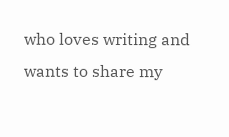who loves writing and wants to share my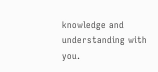knowledge and understanding with you.